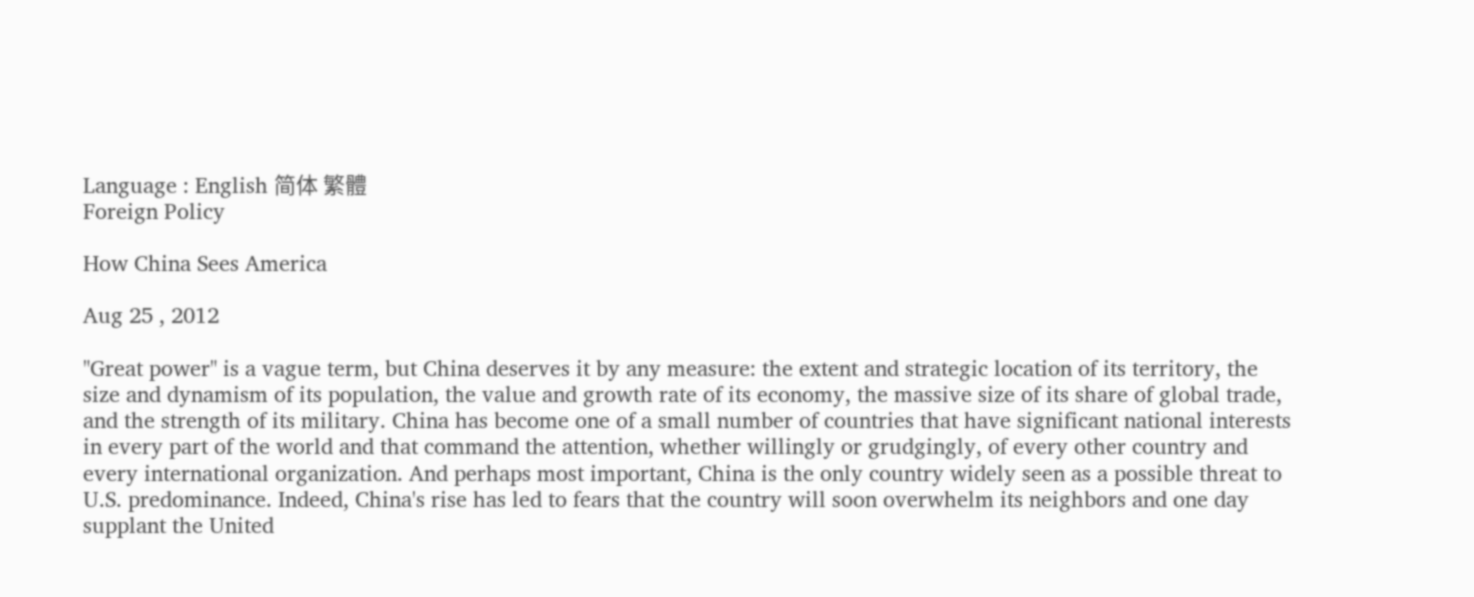Language : English 简体 繁體
Foreign Policy

How China Sees America

Aug 25 , 2012

"Great power" is a vague term, but China deserves it by any measure: the extent and strategic location of its territory, the size and dynamism of its population, the value and growth rate of its economy, the massive size of its share of global trade, and the strength of its military. China has become one of a small number of countries that have significant national interests in every part of the world and that command the attention, whether willingly or grudgingly, of every other country and every international organization. And perhaps most important, China is the only country widely seen as a possible threat to U.S. predominance. Indeed, China's rise has led to fears that the country will soon overwhelm its neighbors and one day supplant the United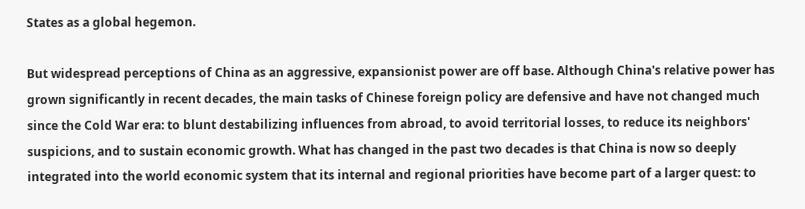States as a global hegemon.

But widespread perceptions of China as an aggressive, expansionist power are off base. Although China's relative power has grown significantly in recent decades, the main tasks of Chinese foreign policy are defensive and have not changed much since the Cold War era: to blunt destabilizing influences from abroad, to avoid territorial losses, to reduce its neighbors' suspicions, and to sustain economic growth. What has changed in the past two decades is that China is now so deeply integrated into the world economic system that its internal and regional priorities have become part of a larger quest: to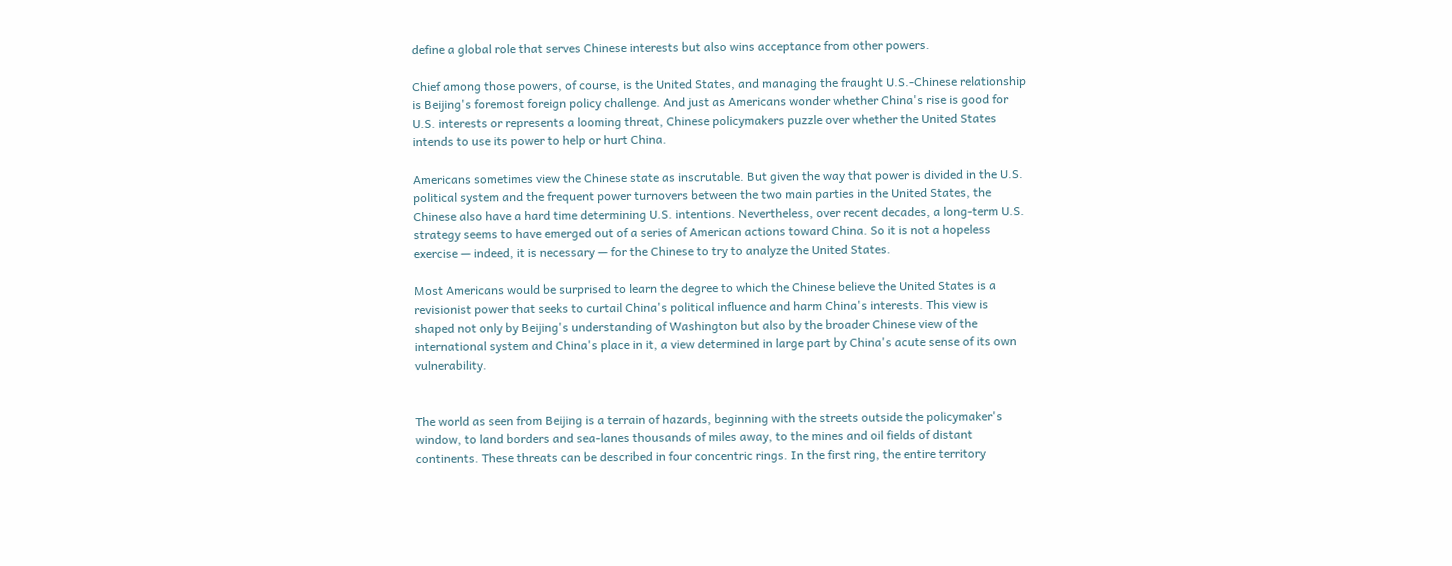define a global role that serves Chinese interests but also wins acceptance from other powers.

Chief among those powers, of course, is the United States, and managing the fraught U.S.-Chinese relationship is Beijing's foremost foreign policy challenge. And just as Americans wonder whether China's rise is good for U.S. interests or represents a looming threat, Chinese policymakers puzzle over whether the United States intends to use its power to help or hurt China.

Americans sometimes view the Chinese state as inscrutable. But given the way that power is divided in the U.S. political system and the frequent power turnovers between the two main parties in the United States, the Chinese also have a hard time determining U.S. intentions. Nevertheless, over recent decades, a long-term U.S. strategy seems to have emerged out of a series of American actions toward China. So it is not a hopeless exercise — indeed, it is necessary — for the Chinese to try to analyze the United States.

Most Americans would be surprised to learn the degree to which the Chinese believe the United States is a revisionist power that seeks to curtail China's political influence and harm China's interests. This view is shaped not only by Beijing's understanding of Washington but also by the broader Chinese view of the international system and China's place in it, a view determined in large part by China's acute sense of its own vulnerability.


The world as seen from Beijing is a terrain of hazards, beginning with the streets outside the policymaker's window, to land borders and sea-lanes thousands of miles away, to the mines and oil fields of distant continents. These threats can be described in four concentric rings. In the first ring, the entire territory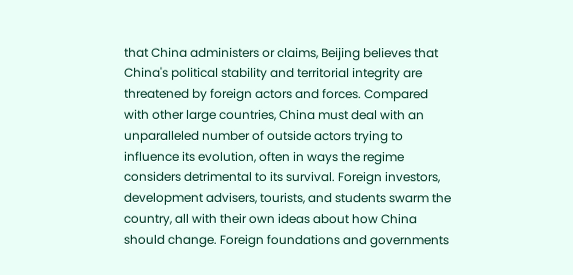that China administers or claims, Beijing believes that China's political stability and territorial integrity are threatened by foreign actors and forces. Compared with other large countries, China must deal with an unparalleled number of outside actors trying to influence its evolution, often in ways the regime considers detrimental to its survival. Foreign investors, development advisers, tourists, and students swarm the country, all with their own ideas about how China should change. Foreign foundations and governments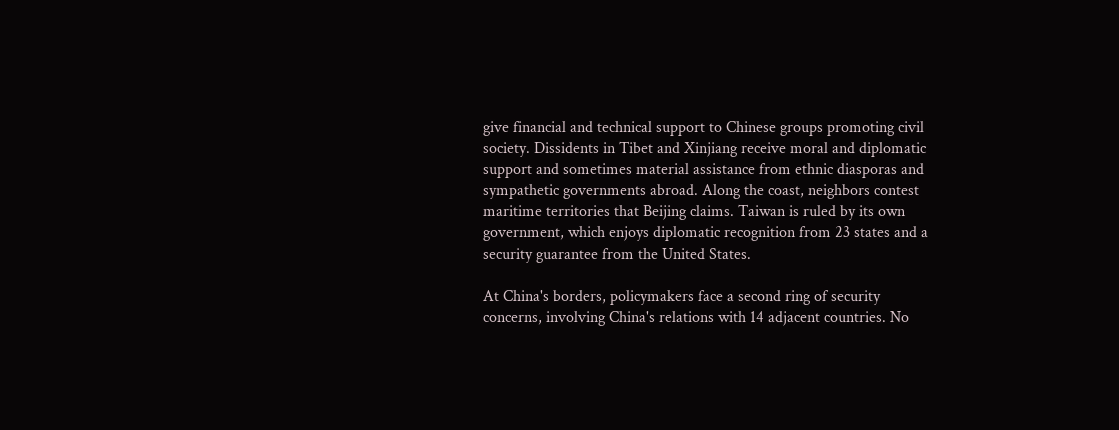give financial and technical support to Chinese groups promoting civil society. Dissidents in Tibet and Xinjiang receive moral and diplomatic support and sometimes material assistance from ethnic diasporas and sympathetic governments abroad. Along the coast, neighbors contest maritime territories that Beijing claims. Taiwan is ruled by its own government, which enjoys diplomatic recognition from 23 states and a security guarantee from the United States.

At China's borders, policymakers face a second ring of security concerns, involving China's relations with 14 adjacent countries. No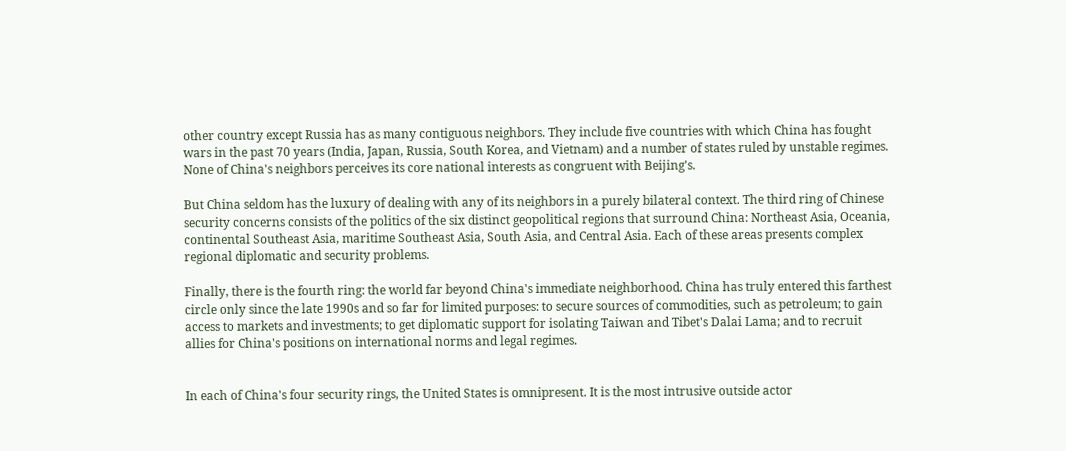other country except Russia has as many contiguous neighbors. They include five countries with which China has fought wars in the past 70 years (India, Japan, Russia, South Korea, and Vietnam) and a number of states ruled by unstable regimes. None of China's neighbors perceives its core national interests as congruent with Beijing's.

But China seldom has the luxury of dealing with any of its neighbors in a purely bilateral context. The third ring of Chinese security concerns consists of the politics of the six distinct geopolitical regions that surround China: Northeast Asia, Oceania, continental Southeast Asia, maritime Southeast Asia, South Asia, and Central Asia. Each of these areas presents complex regional diplomatic and security problems.

Finally, there is the fourth ring: the world far beyond China's immediate neighborhood. China has truly entered this farthest circle only since the late 1990s and so far for limited purposes: to secure sources of commodities, such as petroleum; to gain access to markets and investments; to get diplomatic support for isolating Taiwan and Tibet's Dalai Lama; and to recruit allies for China's positions on international norms and legal regimes.


In each of China's four security rings, the United States is omnipresent. It is the most intrusive outside actor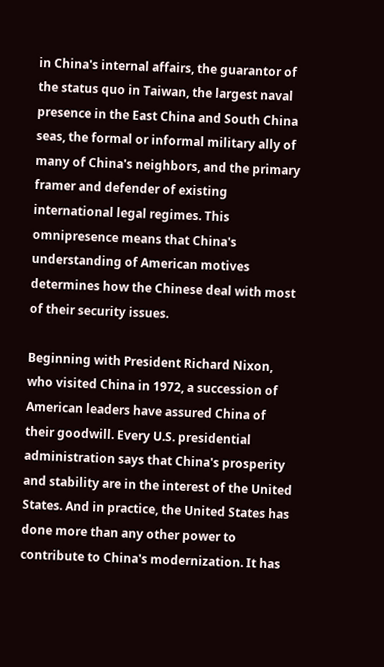in China's internal affairs, the guarantor of the status quo in Taiwan, the largest naval presence in the East China and South China seas, the formal or informal military ally of many of China's neighbors, and the primary framer and defender of existing international legal regimes. This omnipresence means that China's understanding of American motives determines how the Chinese deal with most of their security issues.

Beginning with President Richard Nixon, who visited China in 1972, a succession of American leaders have assured China of their goodwill. Every U.S. presidential administration says that China's prosperity and stability are in the interest of the United States. And in practice, the United States has done more than any other power to contribute to China's modernization. It has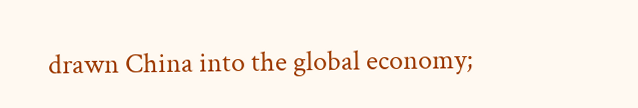drawn China into the global economy;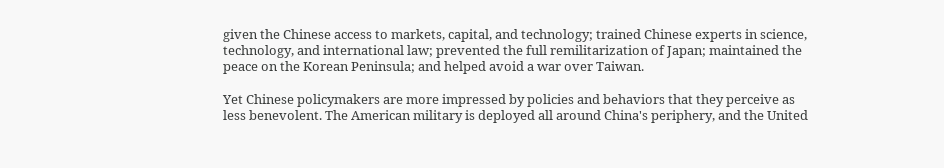given the Chinese access to markets, capital, and technology; trained Chinese experts in science, technology, and international law; prevented the full remilitarization of Japan; maintained the peace on the Korean Peninsula; and helped avoid a war over Taiwan.

Yet Chinese policymakers are more impressed by policies and behaviors that they perceive as less benevolent. The American military is deployed all around China's periphery, and the United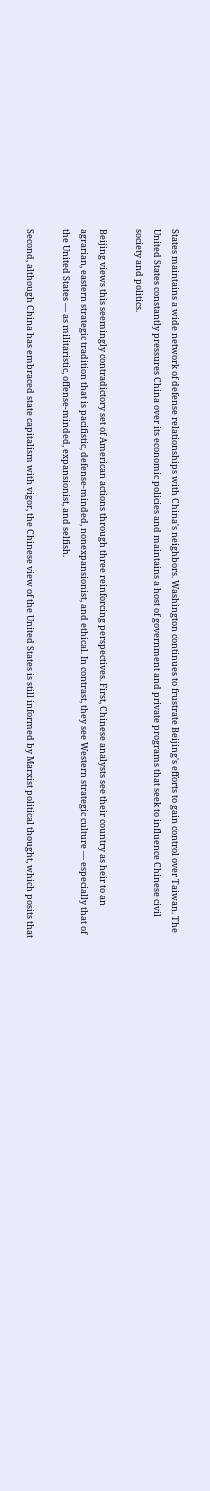States maintains a wide network of defense relationships with China's neighbors. Washington continues to frustrate Beijing's efforts to gain control over Taiwan. The United States constantly pressures China over its economic policies and maintains a host of government and private programs that seek to influence Chinese civil society and politics.

Beijing views this seemingly contradictory set of American actions through three reinforcing perspectives. First, Chinese analysts see their country as heir to an agrarian, eastern strategic tradition that is pacifistic, defense-minded, nonexpansionist, and ethical. In contrast, they see Western strategic culture — especially that of the United States — as militaristic, offense-minded, expansionist, and selfish.

Second, although China has embraced state capitalism with vigor, the Chinese view of the United States is still informed by Marxist political thought, which posits that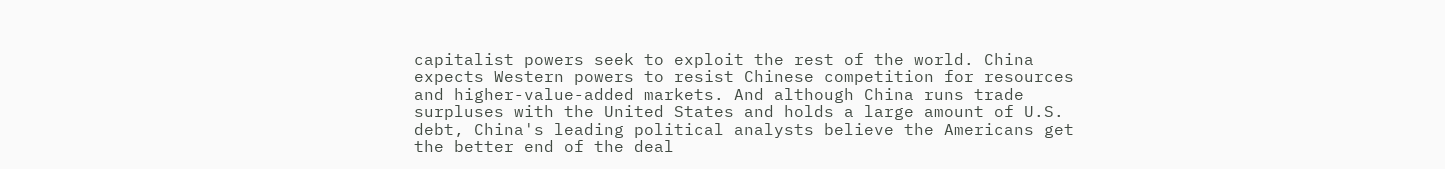capitalist powers seek to exploit the rest of the world. China expects Western powers to resist Chinese competition for resources and higher-value-added markets. And although China runs trade surpluses with the United States and holds a large amount of U.S. debt, China's leading political analysts believe the Americans get the better end of the deal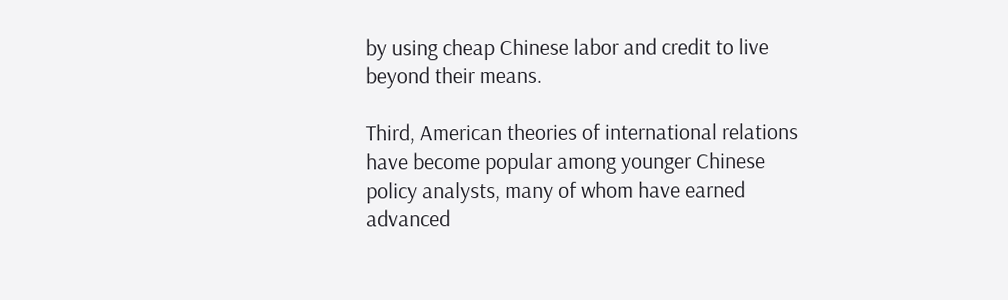by using cheap Chinese labor and credit to live beyond their means.

Third, American theories of international relations have become popular among younger Chinese policy analysts, many of whom have earned advanced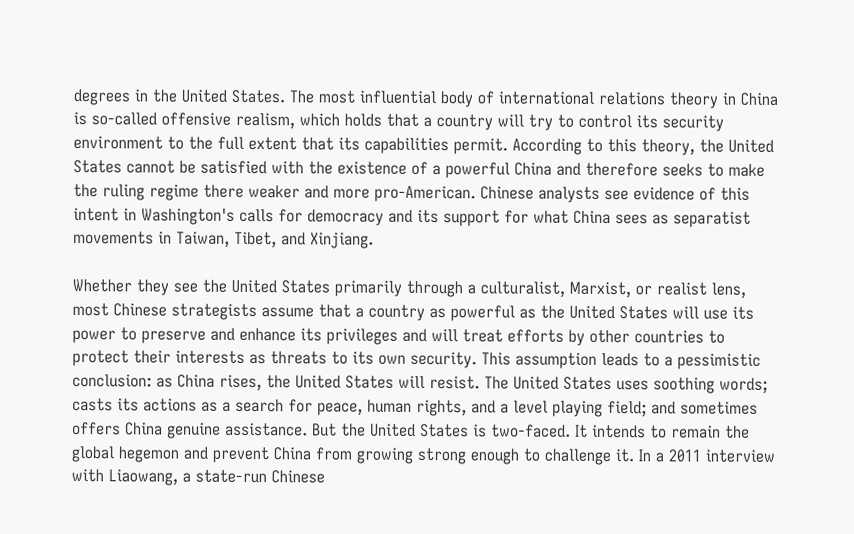degrees in the United States. The most influential body of international relations theory in China is so-called offensive realism, which holds that a country will try to control its security environment to the full extent that its capabilities permit. According to this theory, the United States cannot be satisfied with the existence of a powerful China and therefore seeks to make the ruling regime there weaker and more pro-American. Chinese analysts see evidence of this intent in Washington's calls for democracy and its support for what China sees as separatist movements in Taiwan, Tibet, and Xinjiang.

Whether they see the United States primarily through a culturalist, Marxist, or realist lens, most Chinese strategists assume that a country as powerful as the United States will use its power to preserve and enhance its privileges and will treat efforts by other countries to protect their interests as threats to its own security. This assumption leads to a pessimistic conclusion: as China rises, the United States will resist. The United States uses soothing words; casts its actions as a search for peace, human rights, and a level playing field; and sometimes offers China genuine assistance. But the United States is two-faced. It intends to remain the global hegemon and prevent China from growing strong enough to challenge it. In a 2011 interview with Liaowang, a state-run Chinese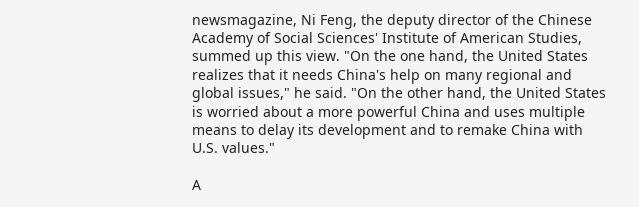newsmagazine, Ni Feng, the deputy director of the Chinese Academy of Social Sciences' Institute of American Studies, summed up this view. "On the one hand, the United States realizes that it needs China's help on many regional and global issues," he said. "On the other hand, the United States is worried about a more powerful China and uses multiple means to delay its development and to remake China with U.S. values."

A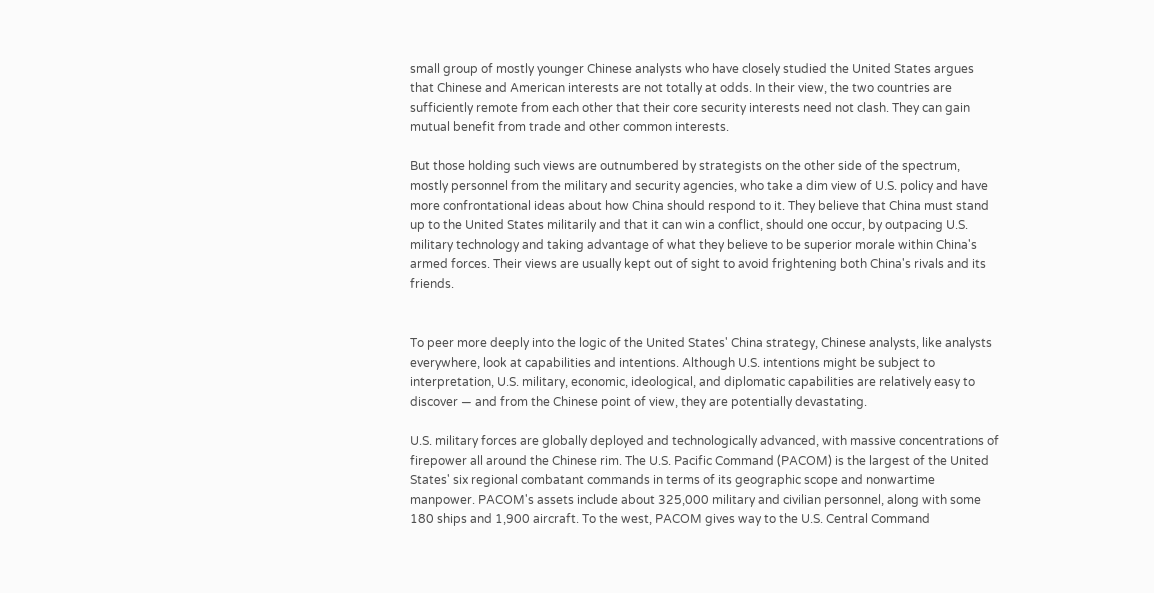small group of mostly younger Chinese analysts who have closely studied the United States argues that Chinese and American interests are not totally at odds. In their view, the two countries are sufficiently remote from each other that their core security interests need not clash. They can gain mutual benefit from trade and other common interests.

But those holding such views are outnumbered by strategists on the other side of the spectrum, mostly personnel from the military and security agencies, who take a dim view of U.S. policy and have more confrontational ideas about how China should respond to it. They believe that China must stand up to the United States militarily and that it can win a conflict, should one occur, by outpacing U.S. military technology and taking advantage of what they believe to be superior morale within China's armed forces. Their views are usually kept out of sight to avoid frightening both China's rivals and its friends.


To peer more deeply into the logic of the United States' China strategy, Chinese analysts, like analysts everywhere, look at capabilities and intentions. Although U.S. intentions might be subject to interpretation, U.S. military, economic, ideological, and diplomatic capabilities are relatively easy to discover — and from the Chinese point of view, they are potentially devastating.

U.S. military forces are globally deployed and technologically advanced, with massive concentrations of firepower all around the Chinese rim. The U.S. Pacific Command (PACOM) is the largest of the United States' six regional combatant commands in terms of its geographic scope and nonwartime manpower. PACOM's assets include about 325,000 military and civilian personnel, along with some 180 ships and 1,900 aircraft. To the west, PACOM gives way to the U.S. Central Command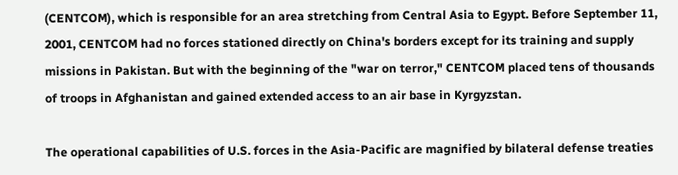(CENTCOM), which is responsible for an area stretching from Central Asia to Egypt. Before September 11, 2001, CENTCOM had no forces stationed directly on China's borders except for its training and supply missions in Pakistan. But with the beginning of the "war on terror," CENTCOM placed tens of thousands of troops in Afghanistan and gained extended access to an air base in Kyrgyzstan.

The operational capabilities of U.S. forces in the Asia-Pacific are magnified by bilateral defense treaties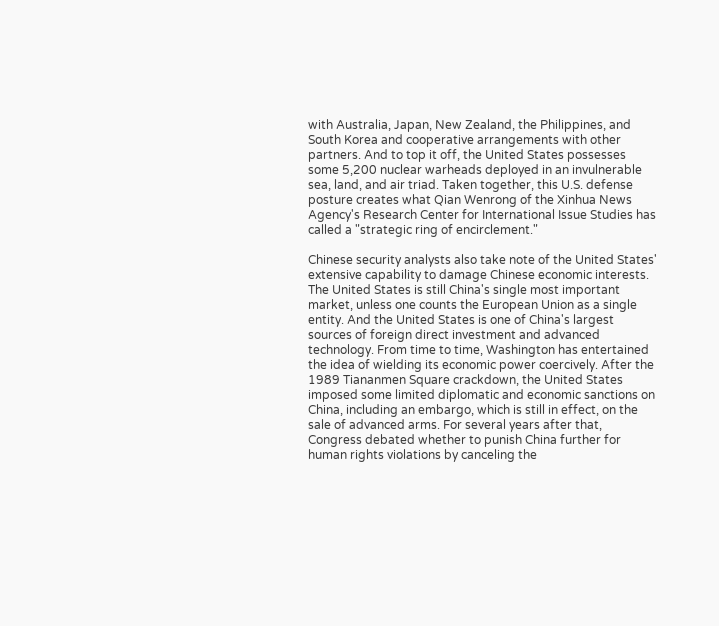with Australia, Japan, New Zealand, the Philippines, and South Korea and cooperative arrangements with other partners. And to top it off, the United States possesses some 5,200 nuclear warheads deployed in an invulnerable sea, land, and air triad. Taken together, this U.S. defense posture creates what Qian Wenrong of the Xinhua News Agency's Research Center for International Issue Studies has called a "strategic ring of encirclement."

Chinese security analysts also take note of the United States' extensive capability to damage Chinese economic interests. The United States is still China's single most important market, unless one counts the European Union as a single entity. And the United States is one of China's largest sources of foreign direct investment and advanced technology. From time to time, Washington has entertained the idea of wielding its economic power coercively. After the 1989 Tiananmen Square crackdown, the United States imposed some limited diplomatic and economic sanctions on China, including an embargo, which is still in effect, on the sale of advanced arms. For several years after that, Congress debated whether to punish China further for human rights violations by canceling the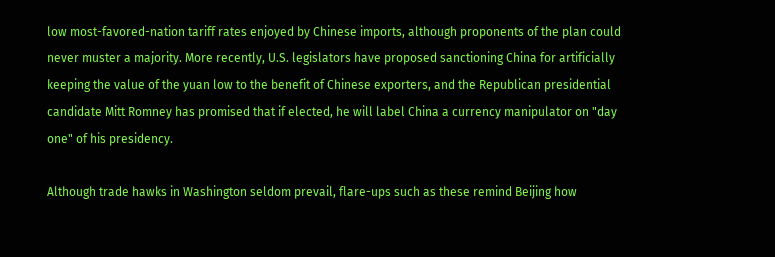low most-favored-nation tariff rates enjoyed by Chinese imports, although proponents of the plan could never muster a majority. More recently, U.S. legislators have proposed sanctioning China for artificially keeping the value of the yuan low to the benefit of Chinese exporters, and the Republican presidential candidate Mitt Romney has promised that if elected, he will label China a currency manipulator on "day one" of his presidency.

Although trade hawks in Washington seldom prevail, flare-ups such as these remind Beijing how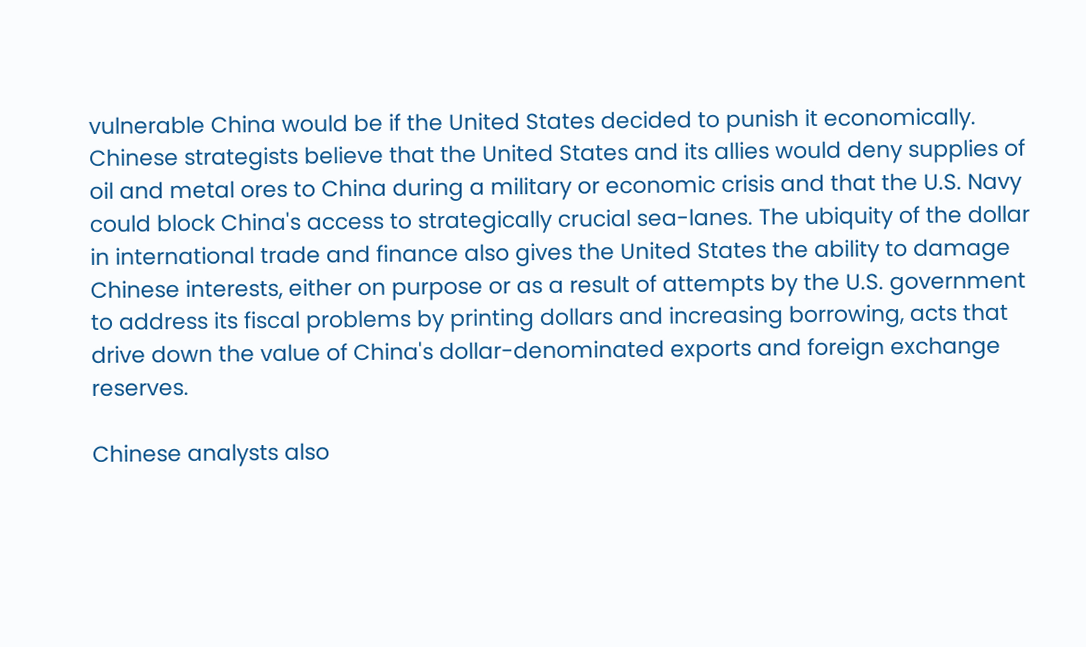vulnerable China would be if the United States decided to punish it economically. Chinese strategists believe that the United States and its allies would deny supplies of oil and metal ores to China during a military or economic crisis and that the U.S. Navy could block China's access to strategically crucial sea-lanes. The ubiquity of the dollar in international trade and finance also gives the United States the ability to damage Chinese interests, either on purpose or as a result of attempts by the U.S. government to address its fiscal problems by printing dollars and increasing borrowing, acts that drive down the value of China's dollar-denominated exports and foreign exchange reserves.

Chinese analysts also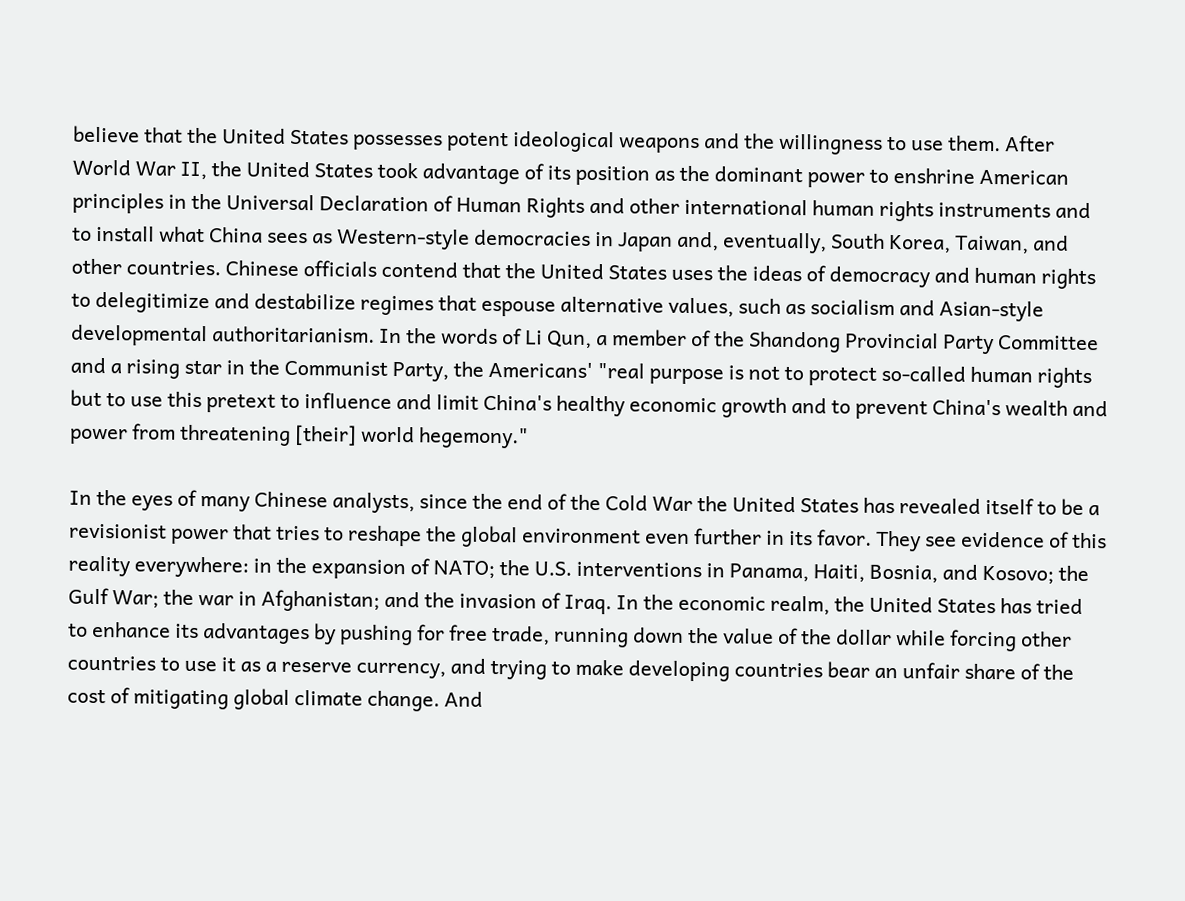believe that the United States possesses potent ideological weapons and the willingness to use them. After World War II, the United States took advantage of its position as the dominant power to enshrine American principles in the Universal Declaration of Human Rights and other international human rights instruments and to install what China sees as Western-style democracies in Japan and, eventually, South Korea, Taiwan, and other countries. Chinese officials contend that the United States uses the ideas of democracy and human rights to delegitimize and destabilize regimes that espouse alternative values, such as socialism and Asian-style developmental authoritarianism. In the words of Li Qun, a member of the Shandong Provincial Party Committee and a rising star in the Communist Party, the Americans' "real purpose is not to protect so-called human rights but to use this pretext to influence and limit China's healthy economic growth and to prevent China's wealth and power from threatening [their] world hegemony."

In the eyes of many Chinese analysts, since the end of the Cold War the United States has revealed itself to be a revisionist power that tries to reshape the global environment even further in its favor. They see evidence of this reality everywhere: in the expansion of NATO; the U.S. interventions in Panama, Haiti, Bosnia, and Kosovo; the Gulf War; the war in Afghanistan; and the invasion of Iraq. In the economic realm, the United States has tried to enhance its advantages by pushing for free trade, running down the value of the dollar while forcing other countries to use it as a reserve currency, and trying to make developing countries bear an unfair share of the cost of mitigating global climate change. And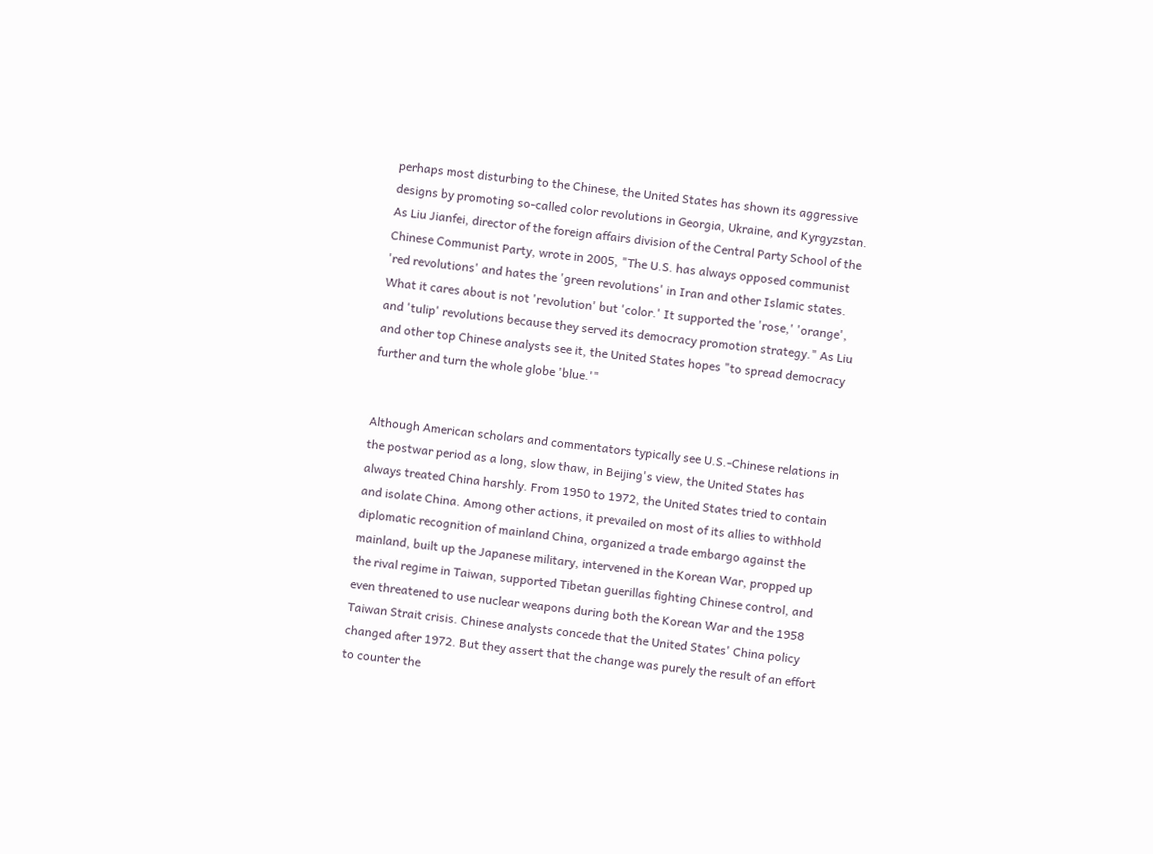perhaps most disturbing to the Chinese, the United States has shown its aggressive designs by promoting so-called color revolutions in Georgia, Ukraine, and Kyrgyzstan. As Liu Jianfei, director of the foreign affairs division of the Central Party School of the Chinese Communist Party, wrote in 2005, "The U.S. has always opposed communist 'red revolutions' and hates the 'green revolutions' in Iran and other Islamic states. What it cares about is not 'revolution' but 'color.' It supported the 'rose,' 'orange', and 'tulip' revolutions because they served its democracy promotion strategy." As Liu and other top Chinese analysts see it, the United States hopes "to spread democracy further and turn the whole globe 'blue.'"


Although American scholars and commentators typically see U.S.-Chinese relations in the postwar period as a long, slow thaw, in Beijing's view, the United States has always treated China harshly. From 1950 to 1972, the United States tried to contain and isolate China. Among other actions, it prevailed on most of its allies to withhold diplomatic recognition of mainland China, organized a trade embargo against the mainland, built up the Japanese military, intervened in the Korean War, propped up the rival regime in Taiwan, supported Tibetan guerillas fighting Chinese control, and even threatened to use nuclear weapons during both the Korean War and the 1958 Taiwan Strait crisis. Chinese analysts concede that the United States' China policy changed after 1972. But they assert that the change was purely the result of an effort to counter the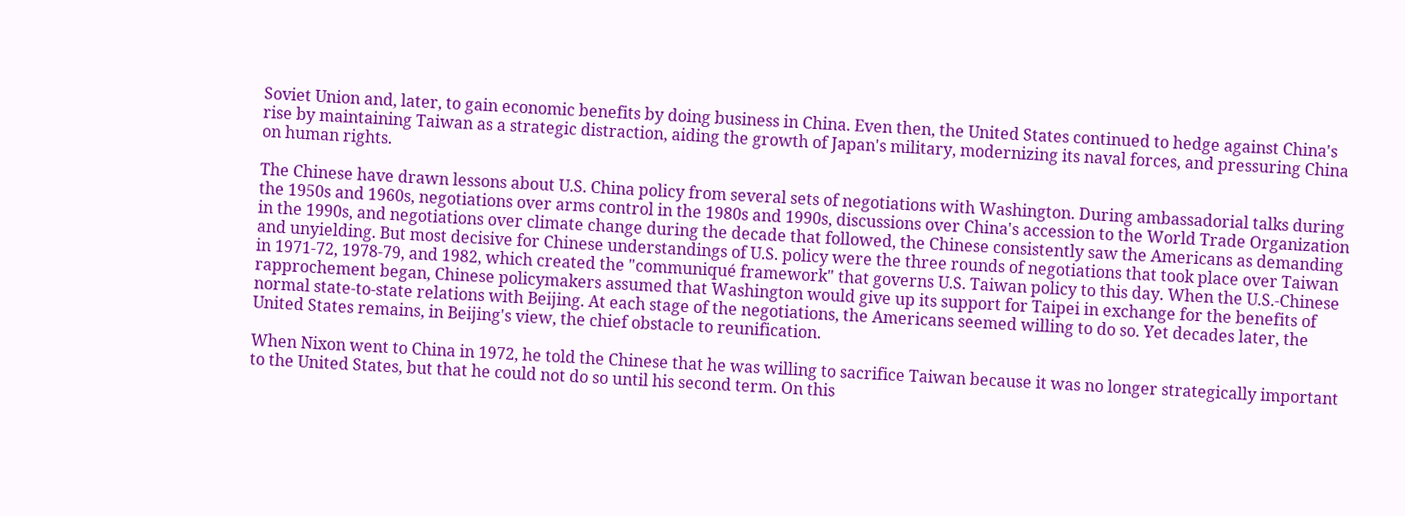Soviet Union and, later, to gain economic benefits by doing business in China. Even then, the United States continued to hedge against China's rise by maintaining Taiwan as a strategic distraction, aiding the growth of Japan's military, modernizing its naval forces, and pressuring China on human rights.

The Chinese have drawn lessons about U.S. China policy from several sets of negotiations with Washington. During ambassadorial talks during the 1950s and 1960s, negotiations over arms control in the 1980s and 1990s, discussions over China's accession to the World Trade Organization in the 1990s, and negotiations over climate change during the decade that followed, the Chinese consistently saw the Americans as demanding and unyielding. But most decisive for Chinese understandings of U.S. policy were the three rounds of negotiations that took place over Taiwan in 1971-72, 1978-79, and 1982, which created the "communiqué framework" that governs U.S. Taiwan policy to this day. When the U.S.-Chinese rapprochement began, Chinese policymakers assumed that Washington would give up its support for Taipei in exchange for the benefits of normal state-to-state relations with Beijing. At each stage of the negotiations, the Americans seemed willing to do so. Yet decades later, the United States remains, in Beijing's view, the chief obstacle to reunification.

When Nixon went to China in 1972, he told the Chinese that he was willing to sacrifice Taiwan because it was no longer strategically important to the United States, but that he could not do so until his second term. On this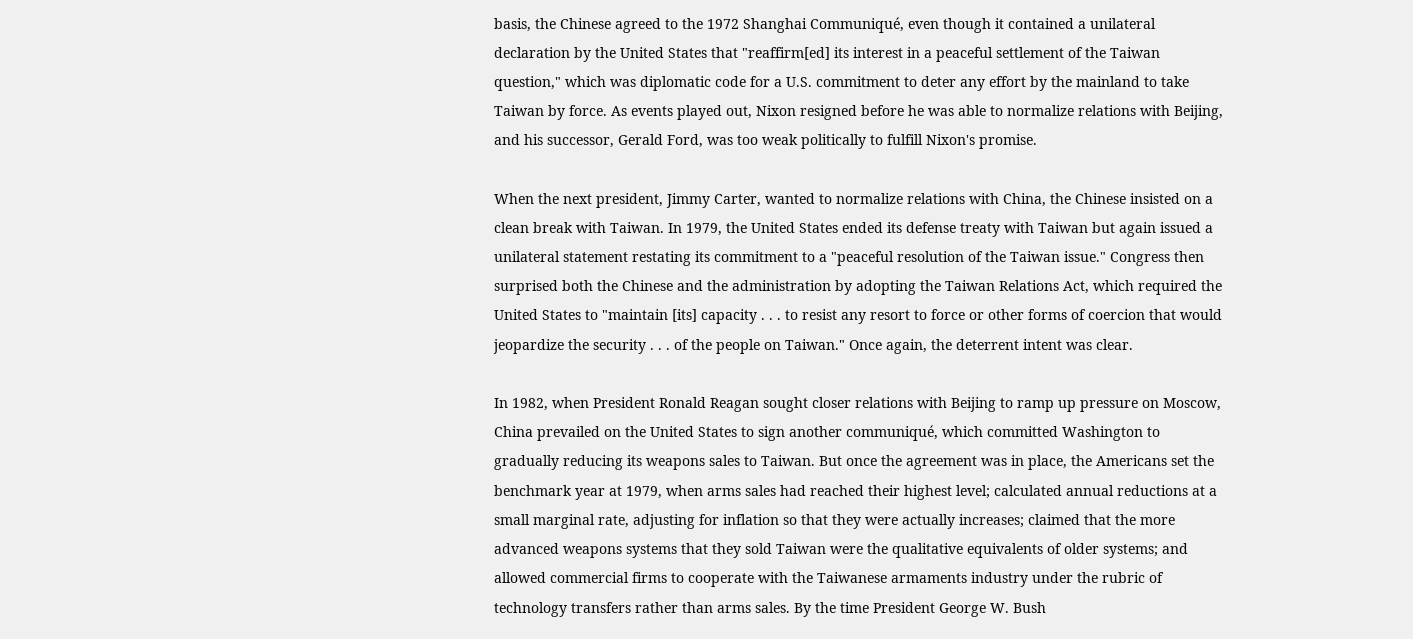basis, the Chinese agreed to the 1972 Shanghai Communiqué, even though it contained a unilateral declaration by the United States that "reaffirm[ed] its interest in a peaceful settlement of the Taiwan question," which was diplomatic code for a U.S. commitment to deter any effort by the mainland to take Taiwan by force. As events played out, Nixon resigned before he was able to normalize relations with Beijing, and his successor, Gerald Ford, was too weak politically to fulfill Nixon's promise.

When the next president, Jimmy Carter, wanted to normalize relations with China, the Chinese insisted on a clean break with Taiwan. In 1979, the United States ended its defense treaty with Taiwan but again issued a unilateral statement restating its commitment to a "peaceful resolution of the Taiwan issue." Congress then surprised both the Chinese and the administration by adopting the Taiwan Relations Act, which required the United States to "maintain [its] capacity . . . to resist any resort to force or other forms of coercion that would jeopardize the security . . . of the people on Taiwan." Once again, the deterrent intent was clear.

In 1982, when President Ronald Reagan sought closer relations with Beijing to ramp up pressure on Moscow, China prevailed on the United States to sign another communiqué, which committed Washington to gradually reducing its weapons sales to Taiwan. But once the agreement was in place, the Americans set the benchmark year at 1979, when arms sales had reached their highest level; calculated annual reductions at a small marginal rate, adjusting for inflation so that they were actually increases; claimed that the more advanced weapons systems that they sold Taiwan were the qualitative equivalents of older systems; and allowed commercial firms to cooperate with the Taiwanese armaments industry under the rubric of technology transfers rather than arms sales. By the time President George W. Bush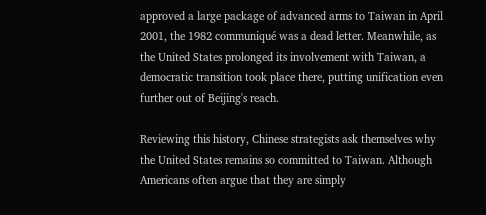approved a large package of advanced arms to Taiwan in April 2001, the 1982 communiqué was a dead letter. Meanwhile, as the United States prolonged its involvement with Taiwan, a democratic transition took place there, putting unification even further out of Beijing's reach.

Reviewing this history, Chinese strategists ask themselves why the United States remains so committed to Taiwan. Although Americans often argue that they are simply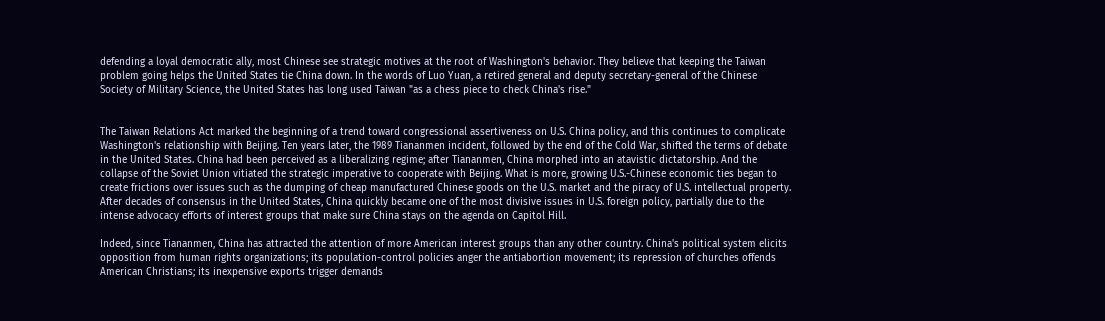defending a loyal democratic ally, most Chinese see strategic motives at the root of Washington's behavior. They believe that keeping the Taiwan problem going helps the United States tie China down. In the words of Luo Yuan, a retired general and deputy secretary-general of the Chinese Society of Military Science, the United States has long used Taiwan "as a chess piece to check China's rise."


The Taiwan Relations Act marked the beginning of a trend toward congressional assertiveness on U.S. China policy, and this continues to complicate Washington's relationship with Beijing. Ten years later, the 1989 Tiananmen incident, followed by the end of the Cold War, shifted the terms of debate in the United States. China had been perceived as a liberalizing regime; after Tiananmen, China morphed into an atavistic dictatorship. And the collapse of the Soviet Union vitiated the strategic imperative to cooperate with Beijing. What is more, growing U.S.-Chinese economic ties began to create frictions over issues such as the dumping of cheap manufactured Chinese goods on the U.S. market and the piracy of U.S. intellectual property. After decades of consensus in the United States, China quickly became one of the most divisive issues in U.S. foreign policy, partially due to the intense advocacy efforts of interest groups that make sure China stays on the agenda on Capitol Hill.

Indeed, since Tiananmen, China has attracted the attention of more American interest groups than any other country. China's political system elicits opposition from human rights organizations; its population-control policies anger the antiabortion movement; its repression of churches offends American Christians; its inexpensive exports trigger demands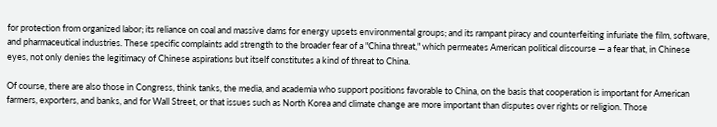for protection from organized labor; its reliance on coal and massive dams for energy upsets environmental groups; and its rampant piracy and counterfeiting infuriate the film, software, and pharmaceutical industries. These specific complaints add strength to the broader fear of a "China threat," which permeates American political discourse — a fear that, in Chinese eyes, not only denies the legitimacy of Chinese aspirations but itself constitutes a kind of threat to China.

Of course, there are also those in Congress, think tanks, the media, and academia who support positions favorable to China, on the basis that cooperation is important for American farmers, exporters, and banks, and for Wall Street, or that issues such as North Korea and climate change are more important than disputes over rights or religion. Those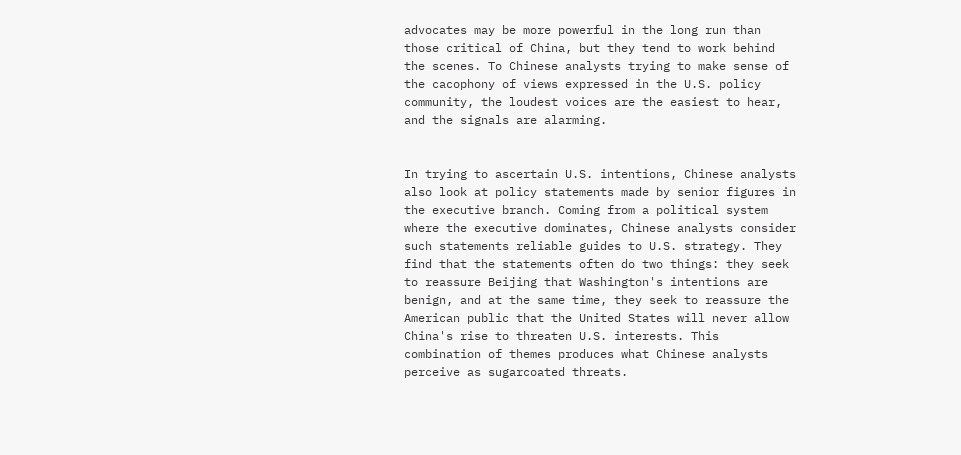advocates may be more powerful in the long run than those critical of China, but they tend to work behind the scenes. To Chinese analysts trying to make sense of the cacophony of views expressed in the U.S. policy community, the loudest voices are the easiest to hear, and the signals are alarming.


In trying to ascertain U.S. intentions, Chinese analysts also look at policy statements made by senior figures in the executive branch. Coming from a political system where the executive dominates, Chinese analysts consider such statements reliable guides to U.S. strategy. They find that the statements often do two things: they seek to reassure Beijing that Washington's intentions are benign, and at the same time, they seek to reassure the American public that the United States will never allow China's rise to threaten U.S. interests. This combination of themes produces what Chinese analysts perceive as sugarcoated threats.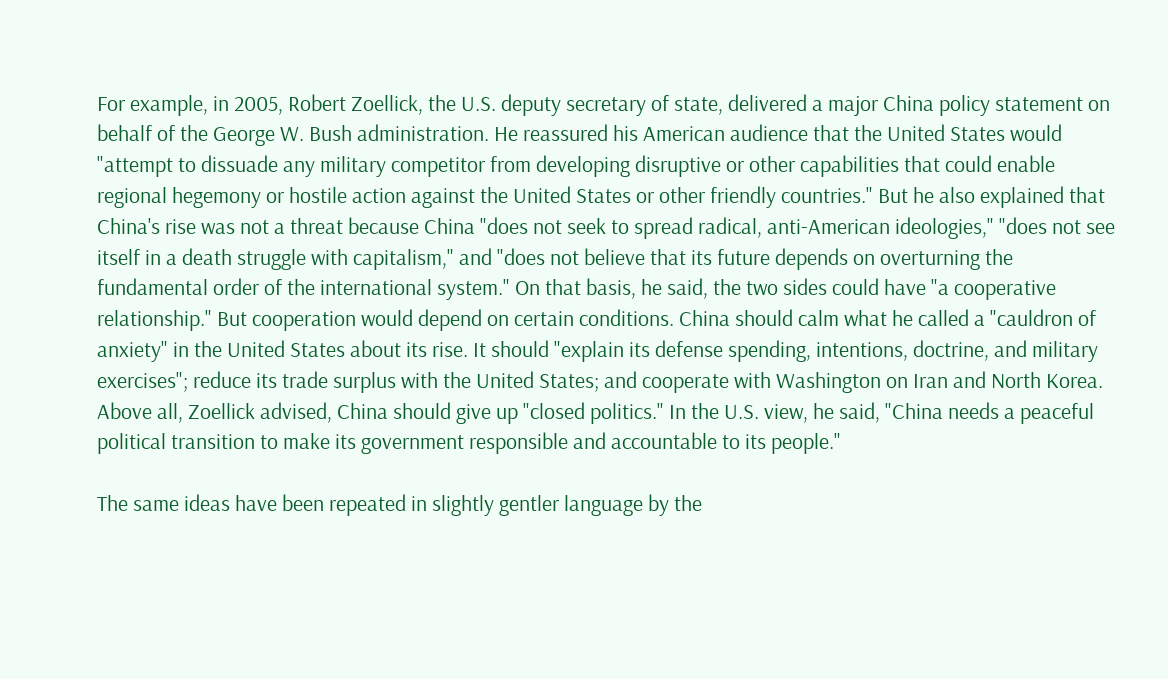For example, in 2005, Robert Zoellick, the U.S. deputy secretary of state, delivered a major China policy statement on behalf of the George W. Bush administration. He reassured his American audience that the United States would "attempt to dissuade any military competitor from developing disruptive or other capabilities that could enable regional hegemony or hostile action against the United States or other friendly countries." But he also explained that China's rise was not a threat because China "does not seek to spread radical, anti-American ideologies," "does not see itself in a death struggle with capitalism," and "does not believe that its future depends on overturning the fundamental order of the international system." On that basis, he said, the two sides could have "a cooperative relationship." But cooperation would depend on certain conditions. China should calm what he called a "cauldron of anxiety" in the United States about its rise. It should "explain its defense spending, intentions, doctrine, and military exercises"; reduce its trade surplus with the United States; and cooperate with Washington on Iran and North Korea. Above all, Zoellick advised, China should give up "closed politics." In the U.S. view, he said, "China needs a peaceful political transition to make its government responsible and accountable to its people."

The same ideas have been repeated in slightly gentler language by the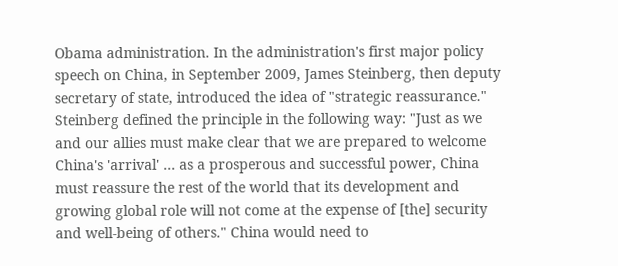Obama administration. In the administration's first major policy speech on China, in September 2009, James Steinberg, then deputy secretary of state, introduced the idea of "strategic reassurance." Steinberg defined the principle in the following way: "Just as we and our allies must make clear that we are prepared to welcome China's 'arrival' … as a prosperous and successful power, China must reassure the rest of the world that its development and growing global role will not come at the expense of [the] security and well-being of others." China would need to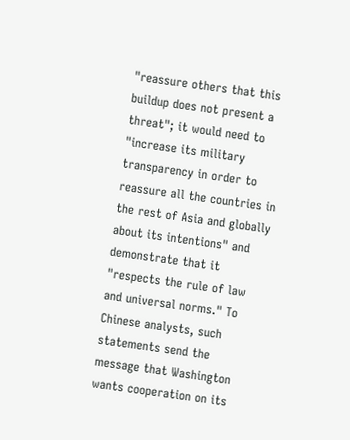"reassure others that this buildup does not present a threat"; it would need to "increase its military transparency in order to reassure all the countries in the rest of Asia and globally about its intentions" and demonstrate that it "respects the rule of law and universal norms." To Chinese analysts, such statements send the message that Washington wants cooperation on its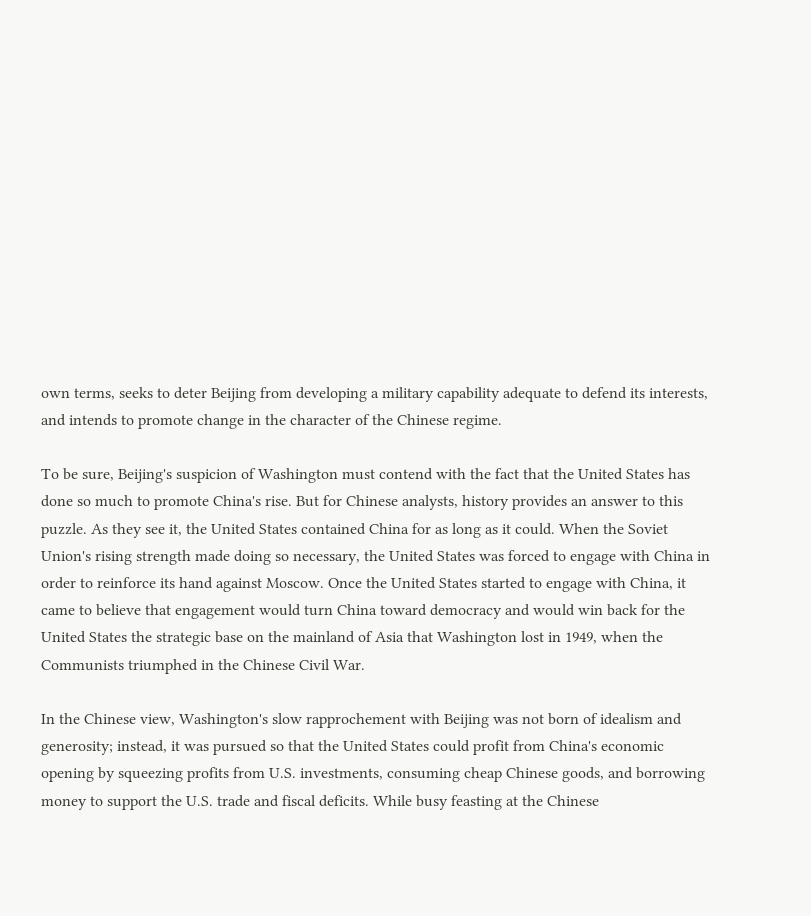own terms, seeks to deter Beijing from developing a military capability adequate to defend its interests, and intends to promote change in the character of the Chinese regime.

To be sure, Beijing's suspicion of Washington must contend with the fact that the United States has done so much to promote China's rise. But for Chinese analysts, history provides an answer to this puzzle. As they see it, the United States contained China for as long as it could. When the Soviet Union's rising strength made doing so necessary, the United States was forced to engage with China in order to reinforce its hand against Moscow. Once the United States started to engage with China, it came to believe that engagement would turn China toward democracy and would win back for the United States the strategic base on the mainland of Asia that Washington lost in 1949, when the Communists triumphed in the Chinese Civil War.

In the Chinese view, Washington's slow rapprochement with Beijing was not born of idealism and generosity; instead, it was pursued so that the United States could profit from China's economic opening by squeezing profits from U.S. investments, consuming cheap Chinese goods, and borrowing money to support the U.S. trade and fiscal deficits. While busy feasting at the Chinese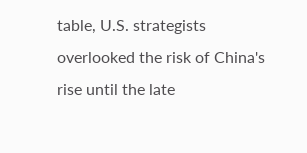table, U.S. strategists overlooked the risk of China's rise until the late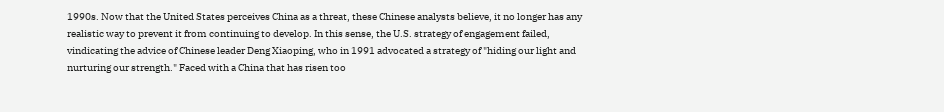1990s. Now that the United States perceives China as a threat, these Chinese analysts believe, it no longer has any realistic way to prevent it from continuing to develop. In this sense, the U.S. strategy of engagement failed, vindicating the advice of Chinese leader Deng Xiaoping, who in 1991 advocated a strategy of "hiding our light and nurturing our strength." Faced with a China that has risen too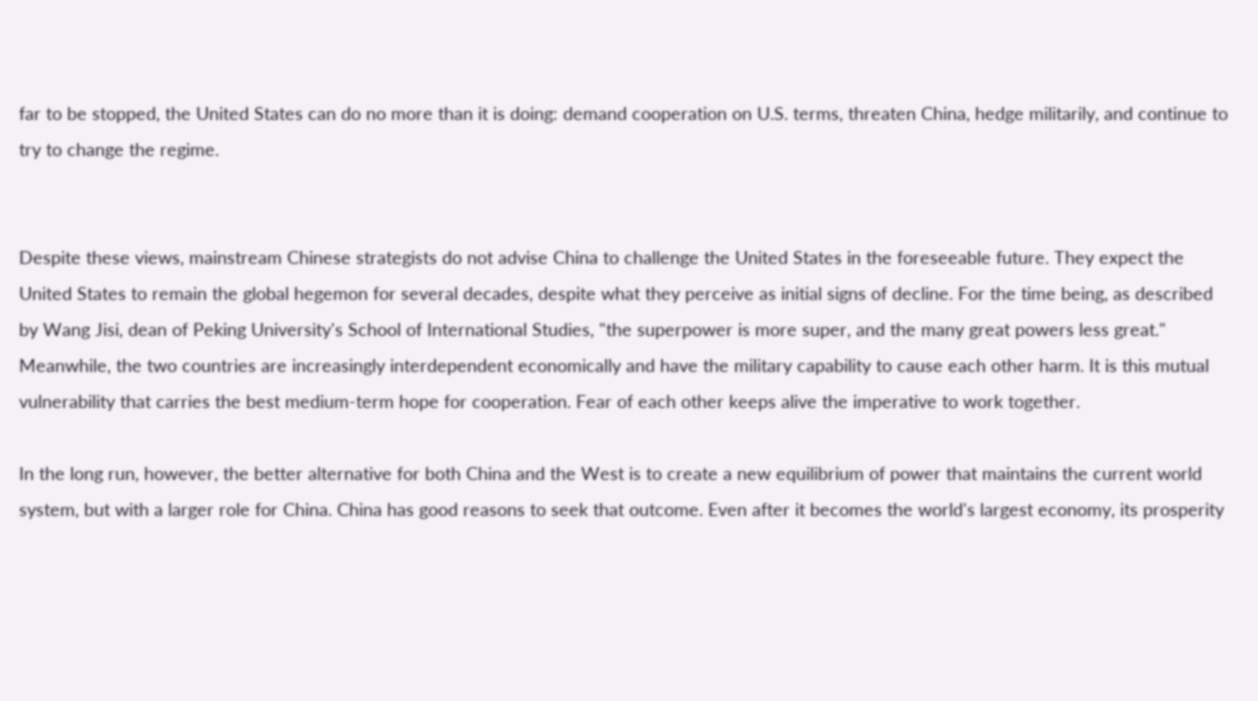far to be stopped, the United States can do no more than it is doing: demand cooperation on U.S. terms, threaten China, hedge militarily, and continue to try to change the regime.


Despite these views, mainstream Chinese strategists do not advise China to challenge the United States in the foreseeable future. They expect the United States to remain the global hegemon for several decades, despite what they perceive as initial signs of decline. For the time being, as described by Wang Jisi, dean of Peking University's School of International Studies, "the superpower is more super, and the many great powers less great." Meanwhile, the two countries are increasingly interdependent economically and have the military capability to cause each other harm. It is this mutual vulnerability that carries the best medium-term hope for cooperation. Fear of each other keeps alive the imperative to work together.

In the long run, however, the better alternative for both China and the West is to create a new equilibrium of power that maintains the current world system, but with a larger role for China. China has good reasons to seek that outcome. Even after it becomes the world's largest economy, its prosperity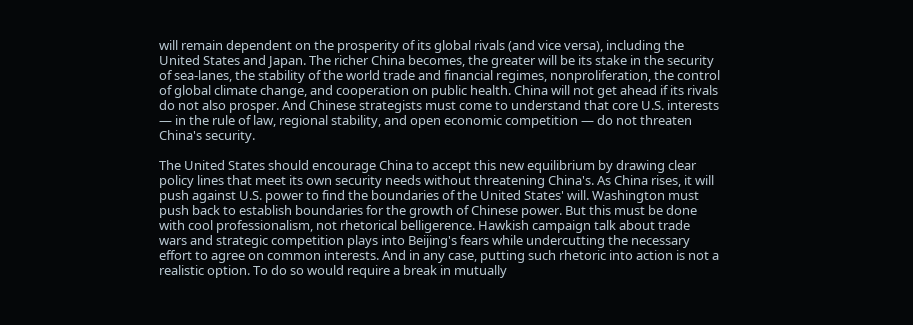will remain dependent on the prosperity of its global rivals (and vice versa), including the United States and Japan. The richer China becomes, the greater will be its stake in the security of sea-lanes, the stability of the world trade and financial regimes, nonproliferation, the control of global climate change, and cooperation on public health. China will not get ahead if its rivals do not also prosper. And Chinese strategists must come to understand that core U.S. interests — in the rule of law, regional stability, and open economic competition — do not threaten China's security.

The United States should encourage China to accept this new equilibrium by drawing clear policy lines that meet its own security needs without threatening China's. As China rises, it will push against U.S. power to find the boundaries of the United States' will. Washington must push back to establish boundaries for the growth of Chinese power. But this must be done with cool professionalism, not rhetorical belligerence. Hawkish campaign talk about trade wars and strategic competition plays into Beijing's fears while undercutting the necessary effort to agree on common interests. And in any case, putting such rhetoric into action is not a realistic option. To do so would require a break in mutually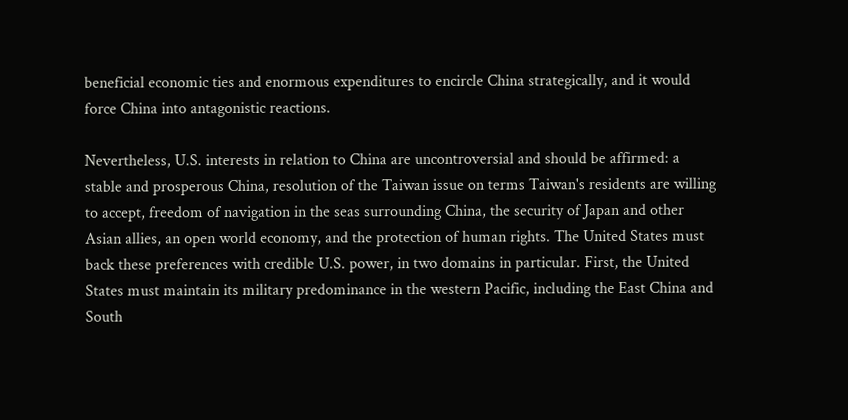beneficial economic ties and enormous expenditures to encircle China strategically, and it would force China into antagonistic reactions.

Nevertheless, U.S. interests in relation to China are uncontroversial and should be affirmed: a stable and prosperous China, resolution of the Taiwan issue on terms Taiwan's residents are willing to accept, freedom of navigation in the seas surrounding China, the security of Japan and other Asian allies, an open world economy, and the protection of human rights. The United States must back these preferences with credible U.S. power, in two domains in particular. First, the United States must maintain its military predominance in the western Pacific, including the East China and South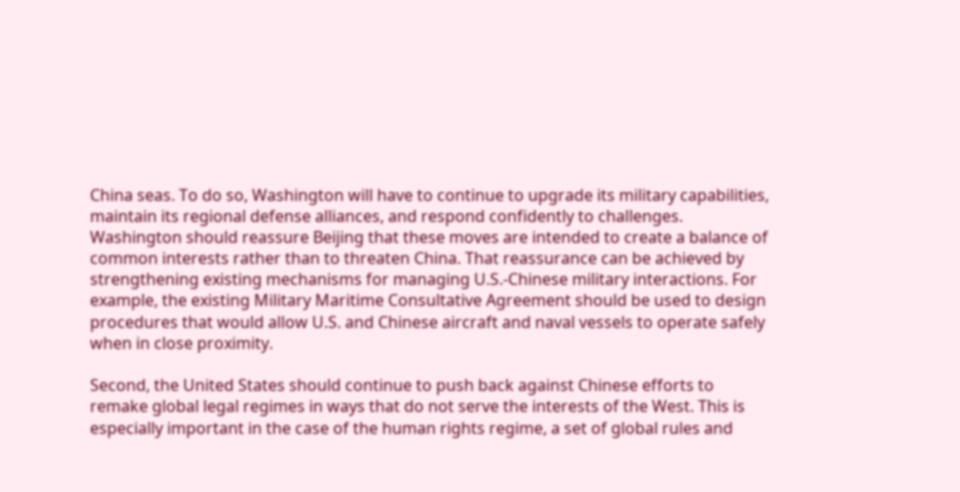China seas. To do so, Washington will have to continue to upgrade its military capabilities, maintain its regional defense alliances, and respond confidently to challenges. Washington should reassure Beijing that these moves are intended to create a balance of common interests rather than to threaten China. That reassurance can be achieved by strengthening existing mechanisms for managing U.S.-Chinese military interactions. For example, the existing Military Maritime Consultative Agreement should be used to design procedures that would allow U.S. and Chinese aircraft and naval vessels to operate safely when in close proximity.

Second, the United States should continue to push back against Chinese efforts to remake global legal regimes in ways that do not serve the interests of the West. This is especially important in the case of the human rights regime, a set of global rules and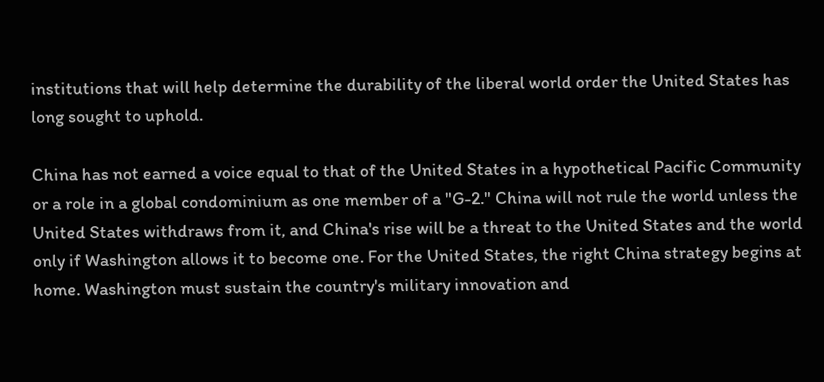institutions that will help determine the durability of the liberal world order the United States has long sought to uphold.

China has not earned a voice equal to that of the United States in a hypothetical Pacific Community or a role in a global condominium as one member of a "G-2." China will not rule the world unless the United States withdraws from it, and China's rise will be a threat to the United States and the world only if Washington allows it to become one. For the United States, the right China strategy begins at home. Washington must sustain the country's military innovation and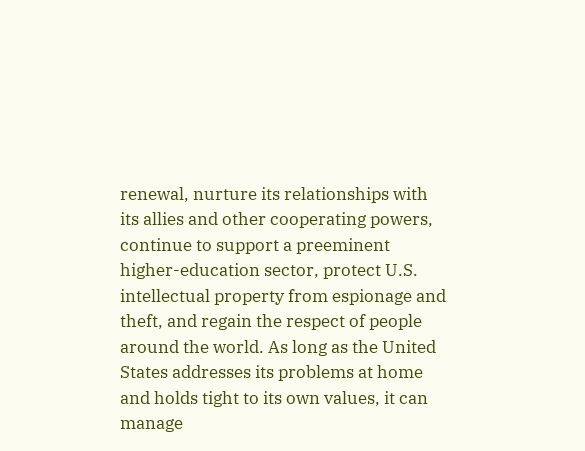renewal, nurture its relationships with its allies and other cooperating powers, continue to support a preeminent higher-education sector, protect U.S. intellectual property from espionage and theft, and regain the respect of people around the world. As long as the United States addresses its problems at home and holds tight to its own values, it can manage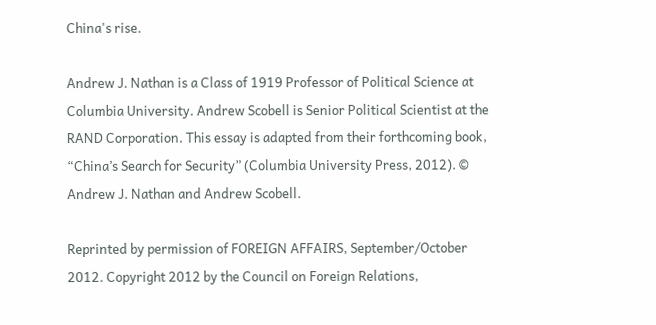China's rise.

Andrew J. Nathan is a Class of 1919 Professor of Political Science at Columbia University. Andrew Scobell is Senior Political Scientist at the RAND Corporation. This essay is adapted from their forthcoming book, “China’s Search for Security” (Columbia University Press, 2012). © Andrew J. Nathan and Andrew Scobell.

Reprinted by permission of FOREIGN AFFAIRS, September/October 2012. Copyright 2012 by the Council on Foreign Relations,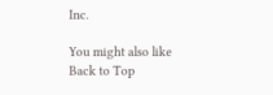Inc.

You might also like
Back to Top